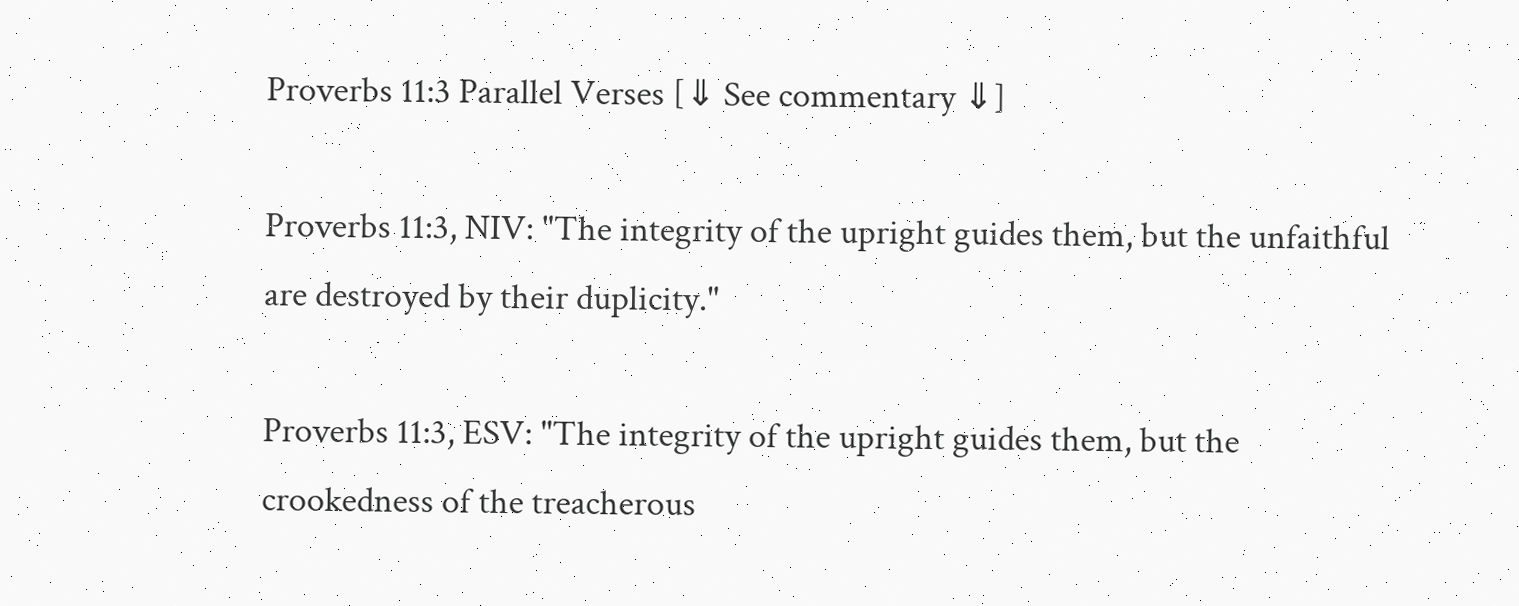Proverbs 11:3 Parallel Verses [⇓ See commentary ⇓]

Proverbs 11:3, NIV: "The integrity of the upright guides them, but the unfaithful are destroyed by their duplicity."

Proverbs 11:3, ESV: "The integrity of the upright guides them, but the crookedness of the treacherous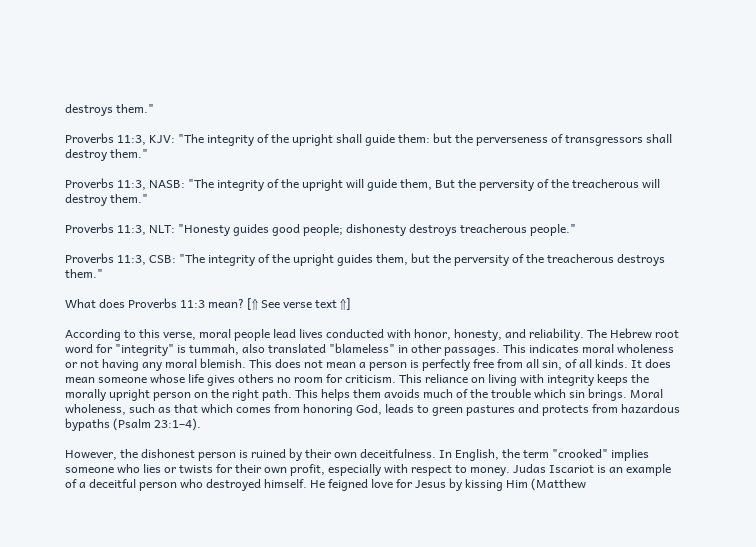destroys them."

Proverbs 11:3, KJV: "The integrity of the upright shall guide them: but the perverseness of transgressors shall destroy them."

Proverbs 11:3, NASB: "The integrity of the upright will guide them, But the perversity of the treacherous will destroy them."

Proverbs 11:3, NLT: "Honesty guides good people; dishonesty destroys treacherous people."

Proverbs 11:3, CSB: "The integrity of the upright guides them, but the perversity of the treacherous destroys them."

What does Proverbs 11:3 mean? [⇑ See verse text ⇑]

According to this verse, moral people lead lives conducted with honor, honesty, and reliability. The Hebrew root word for "integrity" is tummah, also translated "blameless" in other passages. This indicates moral wholeness or not having any moral blemish. This does not mean a person is perfectly free from all sin, of all kinds. It does mean someone whose life gives others no room for criticism. This reliance on living with integrity keeps the morally upright person on the right path. This helps them avoids much of the trouble which sin brings. Moral wholeness, such as that which comes from honoring God, leads to green pastures and protects from hazardous bypaths (Psalm 23:1–4).

However, the dishonest person is ruined by their own deceitfulness. In English, the term "crooked" implies someone who lies or twists for their own profit, especially with respect to money. Judas Iscariot is an example of a deceitful person who destroyed himself. He feigned love for Jesus by kissing Him (Matthew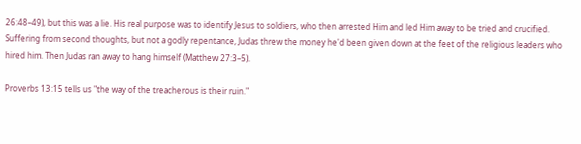26:48–49), but this was a lie. His real purpose was to identify Jesus to soldiers, who then arrested Him and led Him away to be tried and crucified. Suffering from second thoughts, but not a godly repentance, Judas threw the money he'd been given down at the feet of the religious leaders who hired him. Then Judas ran away to hang himself (Matthew 27:3–5).

Proverbs 13:15 tells us "the way of the treacherous is their ruin."